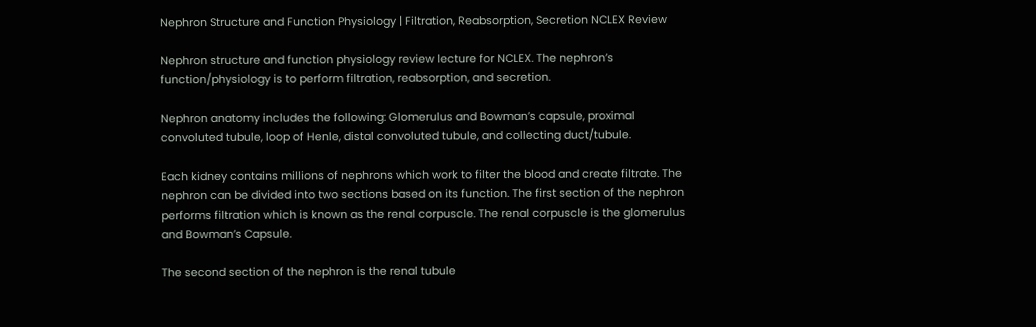Nephron Structure and Function Physiology | Filtration, Reabsorption, Secretion NCLEX Review

Nephron structure and function physiology review lecture for NCLEX. The nephron’s function/physiology is to perform filtration, reabsorption, and secretion.

Nephron anatomy includes the following: Glomerulus and Bowman’s capsule, proximal convoluted tubule, loop of Henle, distal convoluted tubule, and collecting duct/tubule.

Each kidney contains millions of nephrons which work to filter the blood and create filtrate. The nephron can be divided into two sections based on its function. The first section of the nephron performs filtration which is known as the renal corpuscle. The renal corpuscle is the glomerulus and Bowman’s Capsule.

The second section of the nephron is the renal tubule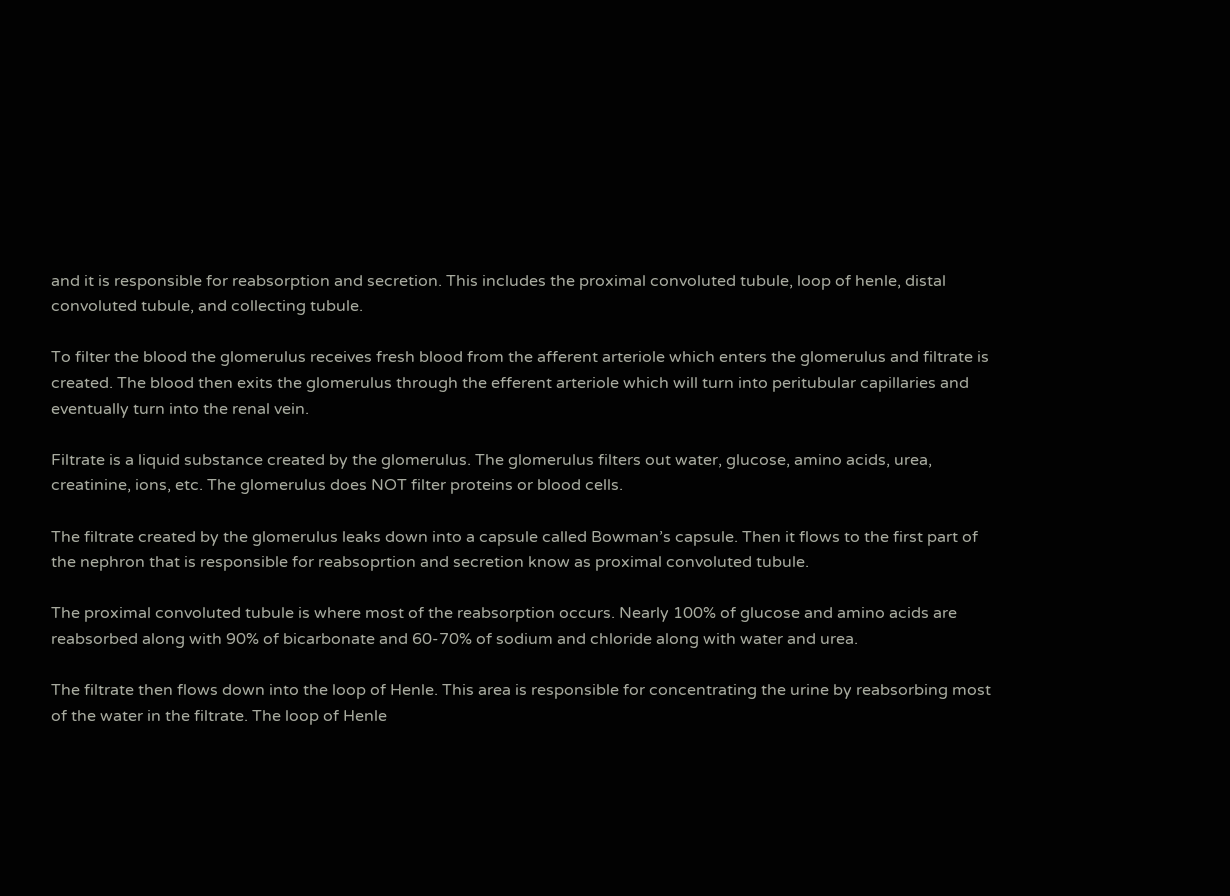and it is responsible for reabsorption and secretion. This includes the proximal convoluted tubule, loop of henle, distal convoluted tubule, and collecting tubule.

To filter the blood the glomerulus receives fresh blood from the afferent arteriole which enters the glomerulus and filtrate is created. The blood then exits the glomerulus through the efferent arteriole which will turn into peritubular capillaries and eventually turn into the renal vein.

Filtrate is a liquid substance created by the glomerulus. The glomerulus filters out water, glucose, amino acids, urea, creatinine, ions, etc. The glomerulus does NOT filter proteins or blood cells.

The filtrate created by the glomerulus leaks down into a capsule called Bowman’s capsule. Then it flows to the first part of the nephron that is responsible for reabsoprtion and secretion know as proximal convoluted tubule.

The proximal convoluted tubule is where most of the reabsorption occurs. Nearly 100% of glucose and amino acids are reabsorbed along with 90% of bicarbonate and 60-70% of sodium and chloride along with water and urea.

The filtrate then flows down into the loop of Henle. This area is responsible for concentrating the urine by reabsorbing most of the water in the filtrate. The loop of Henle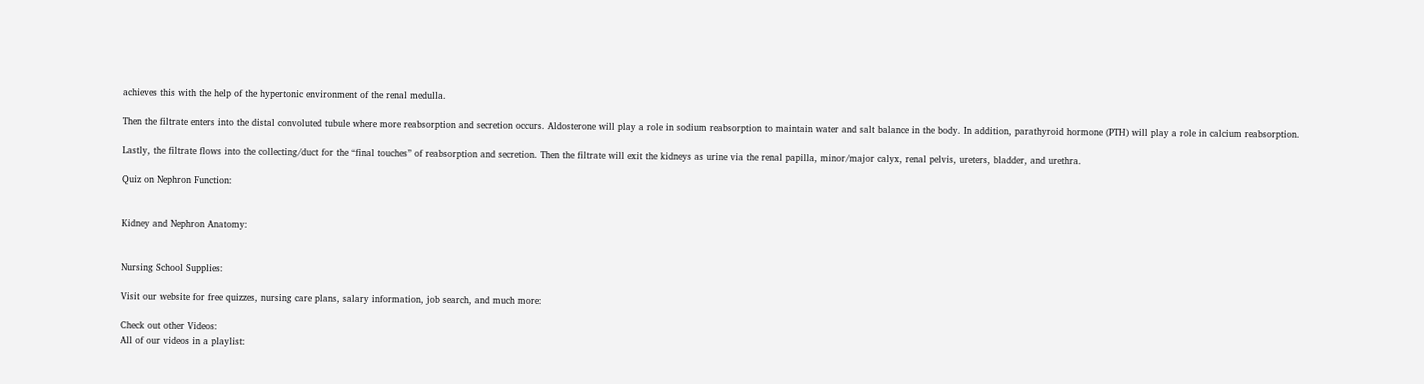achieves this with the help of the hypertonic environment of the renal medulla.

Then the filtrate enters into the distal convoluted tubule where more reabsorption and secretion occurs. Aldosterone will play a role in sodium reabsorption to maintain water and salt balance in the body. In addition, parathyroid hormone (PTH) will play a role in calcium reabsorption.

Lastly, the filtrate flows into the collecting/duct for the “final touches” of reabsorption and secretion. Then the filtrate will exit the kidneys as urine via the renal papilla, minor/major calyx, renal pelvis, ureters, bladder, and urethra.

Quiz on Nephron Function:


Kidney and Nephron Anatomy:


Nursing School Supplies:

Visit our website for free quizzes, nursing care plans, salary information, job search, and much more:

Check out other Videos:
All of our videos in a playlist: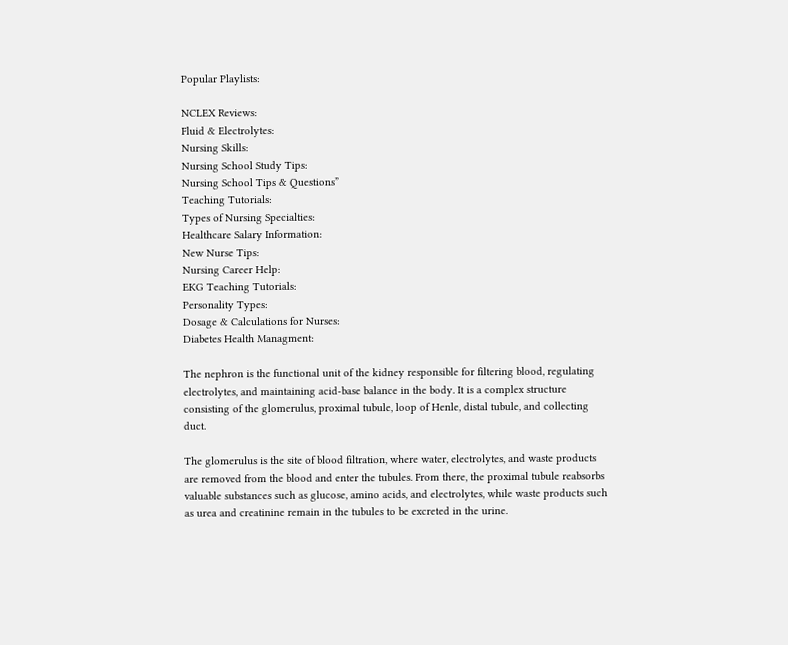Popular Playlists:

NCLEX Reviews:
Fluid & Electrolytes:
Nursing Skills:
Nursing School Study Tips:
Nursing School Tips & Questions”
Teaching Tutorials:
Types of Nursing Specialties:
Healthcare Salary Information:
New Nurse Tips:
Nursing Career Help:
EKG Teaching Tutorials:
Personality Types:
Dosage & Calculations for Nurses:
Diabetes Health Managment:

The nephron is the functional unit of the kidney responsible for filtering blood, regulating electrolytes, and maintaining acid-base balance in the body. It is a complex structure consisting of the glomerulus, proximal tubule, loop of Henle, distal tubule, and collecting duct.

The glomerulus is the site of blood filtration, where water, electrolytes, and waste products are removed from the blood and enter the tubules. From there, the proximal tubule reabsorbs valuable substances such as glucose, amino acids, and electrolytes, while waste products such as urea and creatinine remain in the tubules to be excreted in the urine.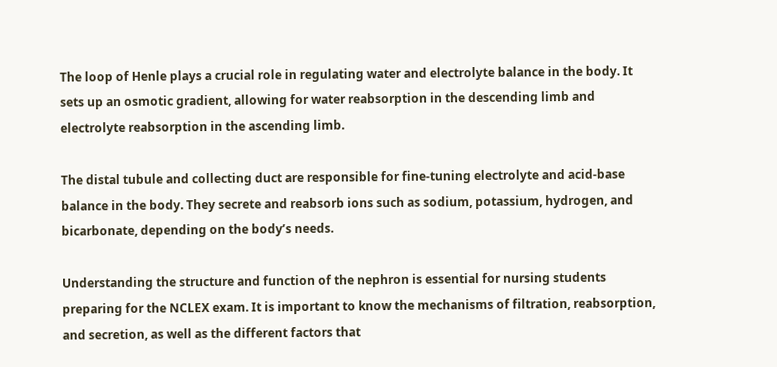The loop of Henle plays a crucial role in regulating water and electrolyte balance in the body. It sets up an osmotic gradient, allowing for water reabsorption in the descending limb and electrolyte reabsorption in the ascending limb.

The distal tubule and collecting duct are responsible for fine-tuning electrolyte and acid-base balance in the body. They secrete and reabsorb ions such as sodium, potassium, hydrogen, and bicarbonate, depending on the body’s needs.

Understanding the structure and function of the nephron is essential for nursing students preparing for the NCLEX exam. It is important to know the mechanisms of filtration, reabsorption, and secretion, as well as the different factors that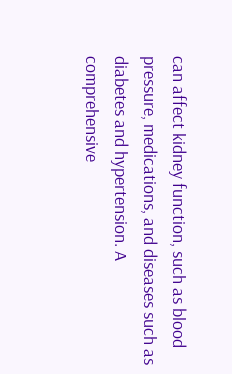can affect kidney function, such as blood pressure, medications, and diseases such as diabetes and hypertension. A comprehensive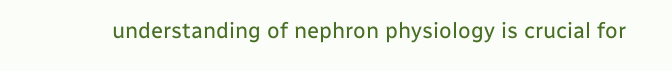understanding of nephron physiology is crucial for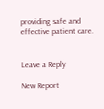providing safe and effective patient care.


Leave a Reply

New Report